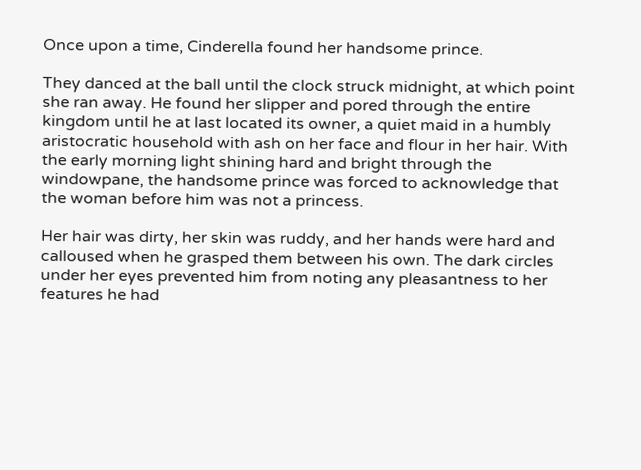Once upon a time, Cinderella found her handsome prince.

They danced at the ball until the clock struck midnight, at which point she ran away. He found her slipper and pored through the entire kingdom until he at last located its owner, a quiet maid in a humbly aristocratic household with ash on her face and flour in her hair. With the early morning light shining hard and bright through the windowpane, the handsome prince was forced to acknowledge that the woman before him was not a princess.

Her hair was dirty, her skin was ruddy, and her hands were hard and calloused when he grasped them between his own. The dark circles under her eyes prevented him from noting any pleasantness to her features he had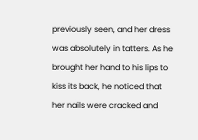previously seen, and her dress was absolutely in tatters. As he brought her hand to his lips to kiss its back, he noticed that her nails were cracked and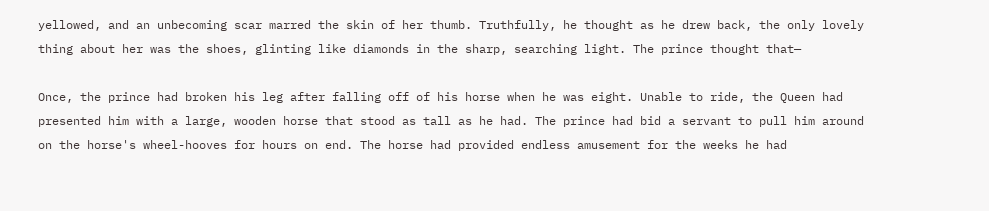yellowed, and an unbecoming scar marred the skin of her thumb. Truthfully, he thought as he drew back, the only lovely thing about her was the shoes, glinting like diamonds in the sharp, searching light. The prince thought that—

Once, the prince had broken his leg after falling off of his horse when he was eight. Unable to ride, the Queen had presented him with a large, wooden horse that stood as tall as he had. The prince had bid a servant to pull him around on the horse's wheel-hooves for hours on end. The horse had provided endless amusement for the weeks he had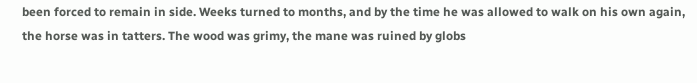been forced to remain in side. Weeks turned to months, and by the time he was allowed to walk on his own again, the horse was in tatters. The wood was grimy, the mane was ruined by globs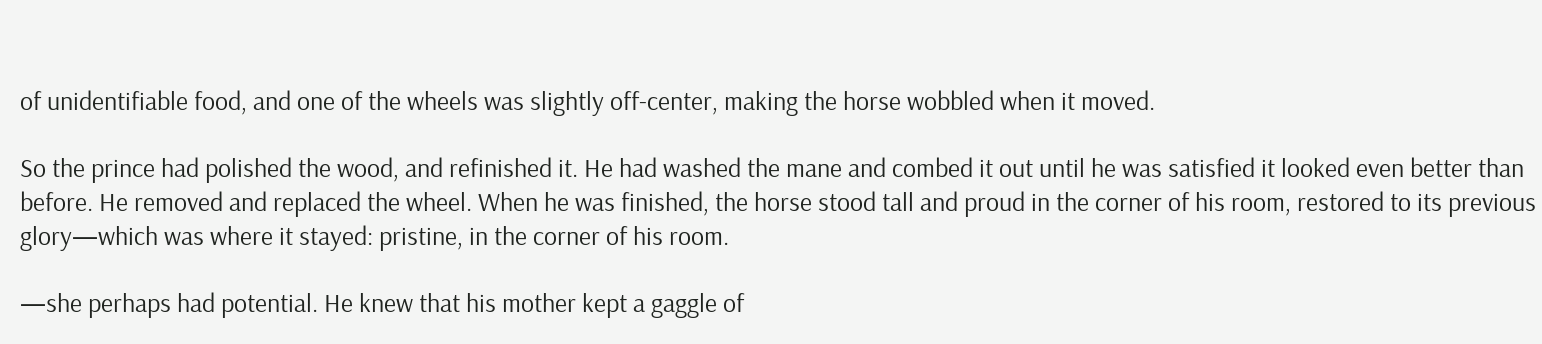of unidentifiable food, and one of the wheels was slightly off-center, making the horse wobbled when it moved.

So the prince had polished the wood, and refinished it. He had washed the mane and combed it out until he was satisfied it looked even better than before. He removed and replaced the wheel. When he was finished, the horse stood tall and proud in the corner of his room, restored to its previous glory—which was where it stayed: pristine, in the corner of his room.

—she perhaps had potential. He knew that his mother kept a gaggle of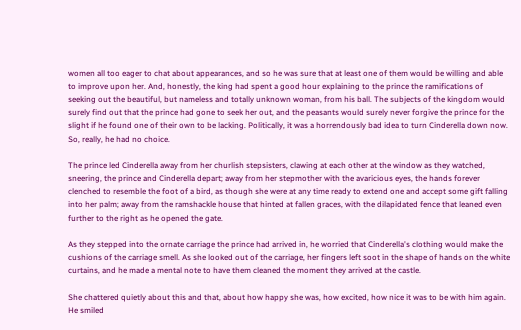women all too eager to chat about appearances, and so he was sure that at least one of them would be willing and able to improve upon her. And, honestly, the king had spent a good hour explaining to the prince the ramifications of seeking out the beautiful, but nameless and totally unknown woman, from his ball. The subjects of the kingdom would surely find out that the prince had gone to seek her out, and the peasants would surely never forgive the prince for the slight if he found one of their own to be lacking. Politically, it was a horrendously bad idea to turn Cinderella down now. So, really, he had no choice.

The prince led Cinderella away from her churlish stepsisters, clawing at each other at the window as they watched, sneering, the prince and Cinderella depart; away from her stepmother with the avaricious eyes, the hands forever clenched to resemble the foot of a bird, as though she were at any time ready to extend one and accept some gift falling into her palm; away from the ramshackle house that hinted at fallen graces, with the dilapidated fence that leaned even further to the right as he opened the gate.

As they stepped into the ornate carriage the prince had arrived in, he worried that Cinderella's clothing would make the cushions of the carriage smell. As she looked out of the carriage, her fingers left soot in the shape of hands on the white curtains, and he made a mental note to have them cleaned the moment they arrived at the castle.

She chattered quietly about this and that, about how happy she was, how excited, how nice it was to be with him again. He smiled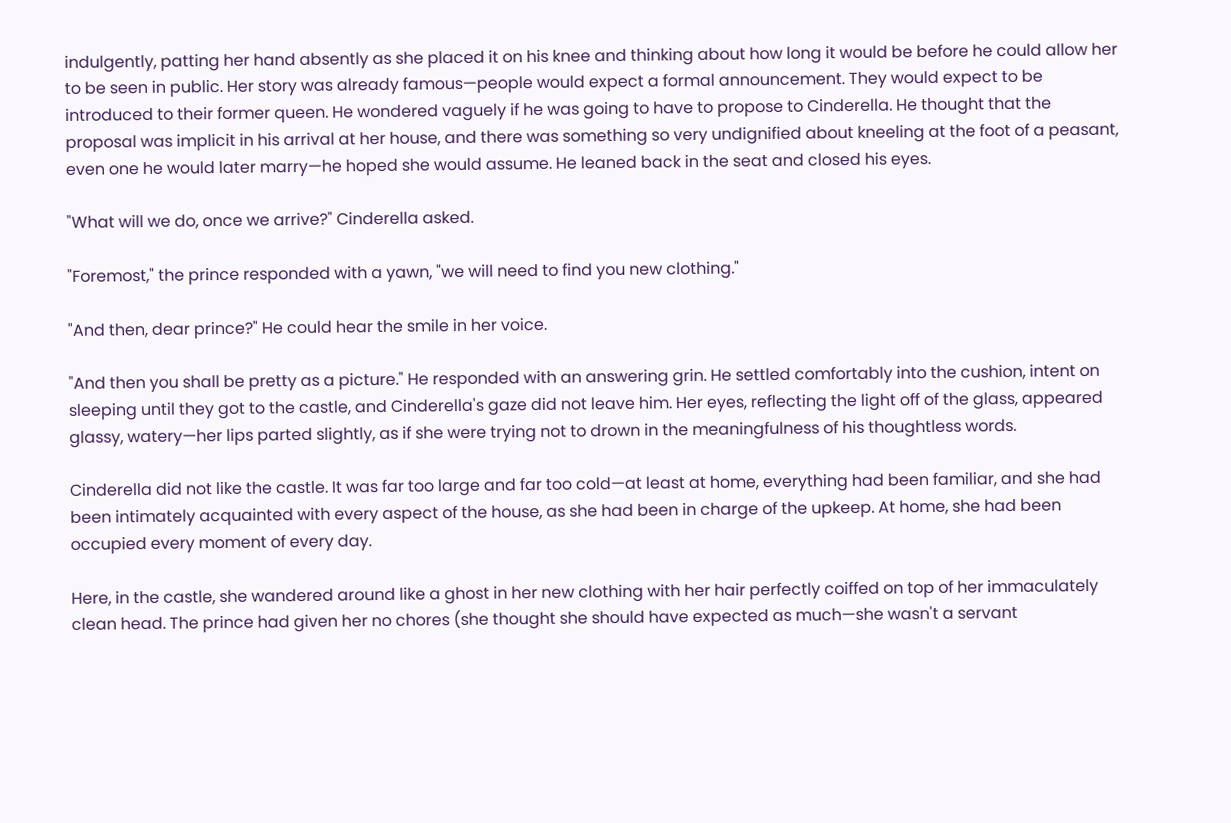indulgently, patting her hand absently as she placed it on his knee and thinking about how long it would be before he could allow her to be seen in public. Her story was already famous—people would expect a formal announcement. They would expect to be introduced to their former queen. He wondered vaguely if he was going to have to propose to Cinderella. He thought that the proposal was implicit in his arrival at her house, and there was something so very undignified about kneeling at the foot of a peasant, even one he would later marry—he hoped she would assume. He leaned back in the seat and closed his eyes.

"What will we do, once we arrive?" Cinderella asked.

"Foremost," the prince responded with a yawn, "we will need to find you new clothing."

"And then, dear prince?" He could hear the smile in her voice.

"And then you shall be pretty as a picture." He responded with an answering grin. He settled comfortably into the cushion, intent on sleeping until they got to the castle, and Cinderella's gaze did not leave him. Her eyes, reflecting the light off of the glass, appeared glassy, watery—her lips parted slightly, as if she were trying not to drown in the meaningfulness of his thoughtless words.

Cinderella did not like the castle. It was far too large and far too cold—at least at home, everything had been familiar, and she had been intimately acquainted with every aspect of the house, as she had been in charge of the upkeep. At home, she had been occupied every moment of every day.

Here, in the castle, she wandered around like a ghost in her new clothing with her hair perfectly coiffed on top of her immaculately clean head. The prince had given her no chores (she thought she should have expected as much—she wasn't a servant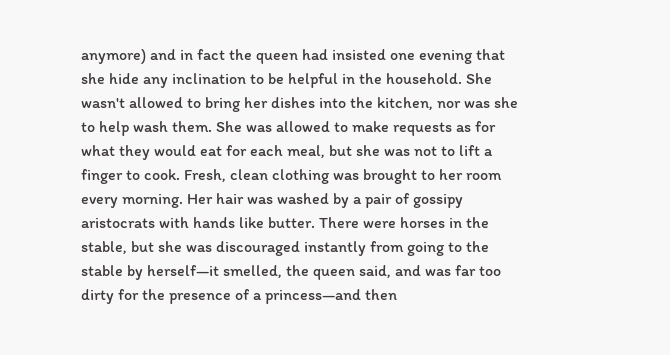anymore) and in fact the queen had insisted one evening that she hide any inclination to be helpful in the household. She wasn't allowed to bring her dishes into the kitchen, nor was she to help wash them. She was allowed to make requests as for what they would eat for each meal, but she was not to lift a finger to cook. Fresh, clean clothing was brought to her room every morning. Her hair was washed by a pair of gossipy aristocrats with hands like butter. There were horses in the stable, but she was discouraged instantly from going to the stable by herself—it smelled, the queen said, and was far too dirty for the presence of a princess—and then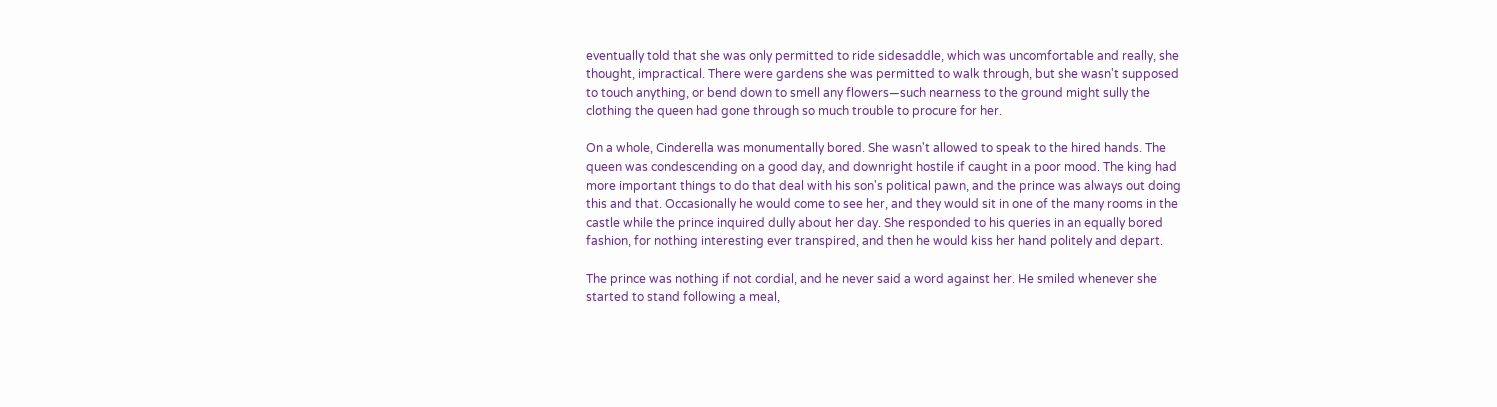eventually told that she was only permitted to ride sidesaddle, which was uncomfortable and really, she thought, impractical. There were gardens she was permitted to walk through, but she wasn't supposed to touch anything, or bend down to smell any flowers—such nearness to the ground might sully the clothing the queen had gone through so much trouble to procure for her.

On a whole, Cinderella was monumentally bored. She wasn't allowed to speak to the hired hands. The queen was condescending on a good day, and downright hostile if caught in a poor mood. The king had more important things to do that deal with his son's political pawn, and the prince was always out doing this and that. Occasionally he would come to see her, and they would sit in one of the many rooms in the castle while the prince inquired dully about her day. She responded to his queries in an equally bored fashion, for nothing interesting ever transpired, and then he would kiss her hand politely and depart.

The prince was nothing if not cordial, and he never said a word against her. He smiled whenever she started to stand following a meal,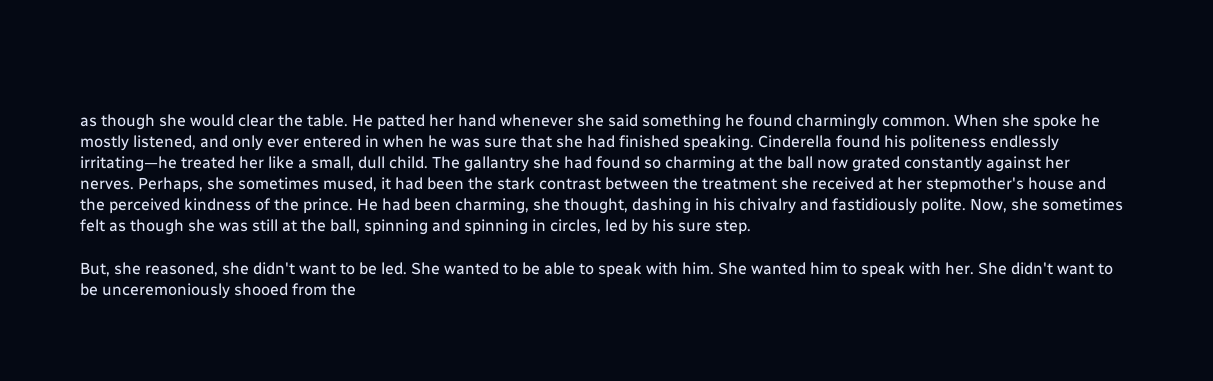as though she would clear the table. He patted her hand whenever she said something he found charmingly common. When she spoke he mostly listened, and only ever entered in when he was sure that she had finished speaking. Cinderella found his politeness endlessly irritating—he treated her like a small, dull child. The gallantry she had found so charming at the ball now grated constantly against her nerves. Perhaps, she sometimes mused, it had been the stark contrast between the treatment she received at her stepmother's house and the perceived kindness of the prince. He had been charming, she thought, dashing in his chivalry and fastidiously polite. Now, she sometimes felt as though she was still at the ball, spinning and spinning in circles, led by his sure step.

But, she reasoned, she didn't want to be led. She wanted to be able to speak with him. She wanted him to speak with her. She didn't want to be unceremoniously shooed from the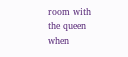room with the queen when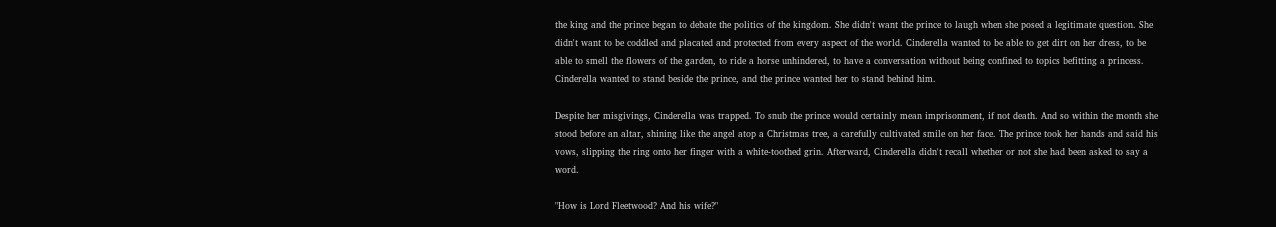the king and the prince began to debate the politics of the kingdom. She didn't want the prince to laugh when she posed a legitimate question. She didn't want to be coddled and placated and protected from every aspect of the world. Cinderella wanted to be able to get dirt on her dress, to be able to smell the flowers of the garden, to ride a horse unhindered, to have a conversation without being confined to topics befitting a princess. Cinderella wanted to stand beside the prince, and the prince wanted her to stand behind him.

Despite her misgivings, Cinderella was trapped. To snub the prince would certainly mean imprisonment, if not death. And so within the month she stood before an altar, shining like the angel atop a Christmas tree, a carefully cultivated smile on her face. The prince took her hands and said his vows, slipping the ring onto her finger with a white-toothed grin. Afterward, Cinderella didn't recall whether or not she had been asked to say a word.

"How is Lord Fleetwood? And his wife?"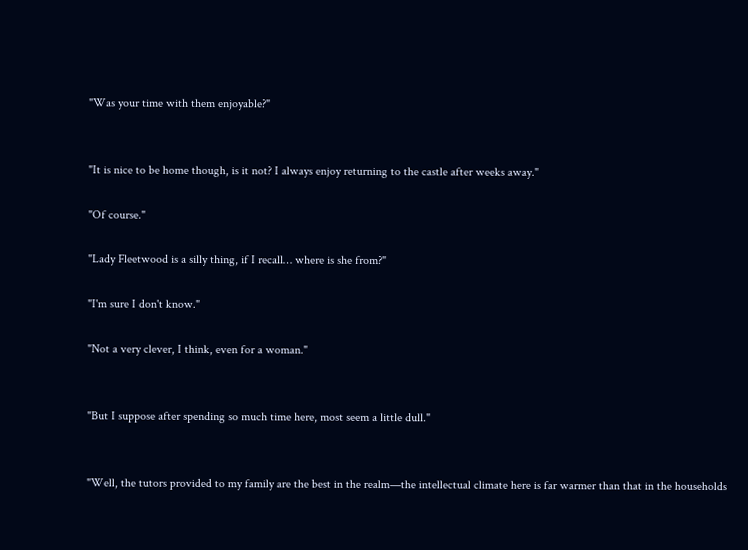"Was your time with them enjoyable?"


"It is nice to be home though, is it not? I always enjoy returning to the castle after weeks away."

"Of course."

"Lady Fleetwood is a silly thing, if I recall… where is she from?"

"I'm sure I don't know."

"Not a very clever, I think, even for a woman."


"But I suppose after spending so much time here, most seem a little dull."


"Well, the tutors provided to my family are the best in the realm—the intellectual climate here is far warmer than that in the households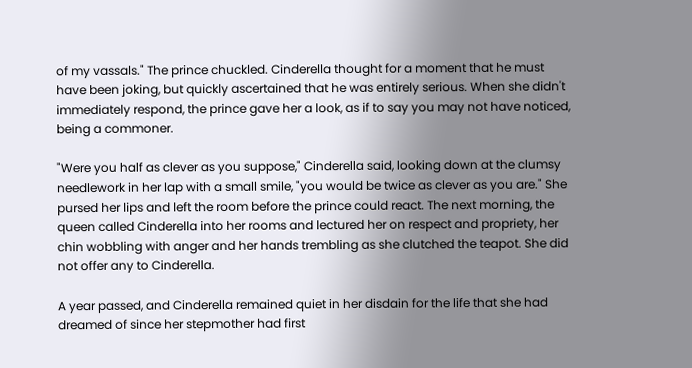of my vassals." The prince chuckled. Cinderella thought for a moment that he must have been joking, but quickly ascertained that he was entirely serious. When she didn't immediately respond, the prince gave her a look, as if to say you may not have noticed, being a commoner.

"Were you half as clever as you suppose," Cinderella said, looking down at the clumsy needlework in her lap with a small smile, "you would be twice as clever as you are." She pursed her lips and left the room before the prince could react. The next morning, the queen called Cinderella into her rooms and lectured her on respect and propriety, her chin wobbling with anger and her hands trembling as she clutched the teapot. She did not offer any to Cinderella.

A year passed, and Cinderella remained quiet in her disdain for the life that she had dreamed of since her stepmother had first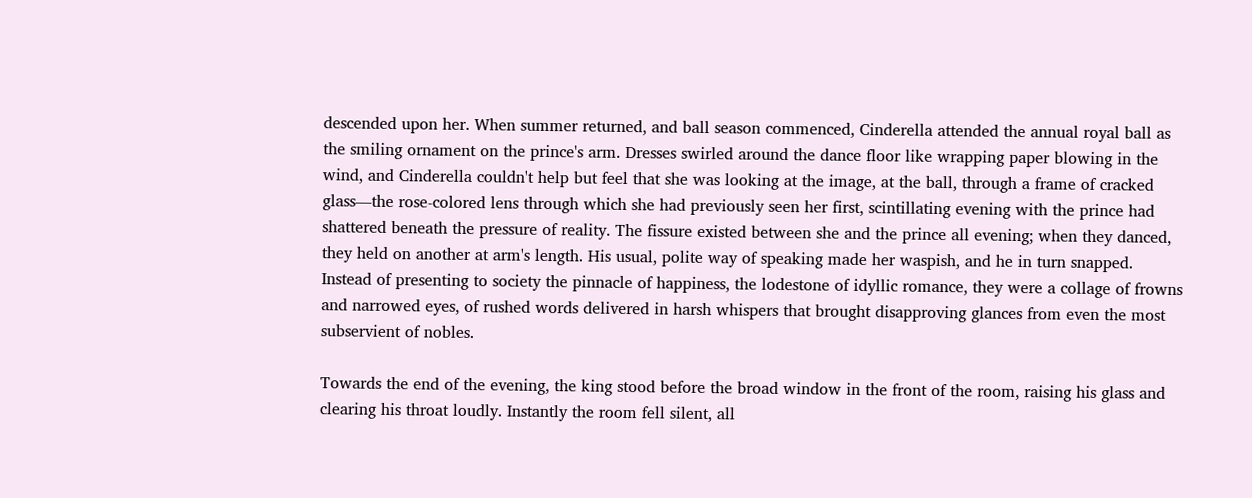descended upon her. When summer returned, and ball season commenced, Cinderella attended the annual royal ball as the smiling ornament on the prince's arm. Dresses swirled around the dance floor like wrapping paper blowing in the wind, and Cinderella couldn't help but feel that she was looking at the image, at the ball, through a frame of cracked glass—the rose-colored lens through which she had previously seen her first, scintillating evening with the prince had shattered beneath the pressure of reality. The fissure existed between she and the prince all evening; when they danced, they held on another at arm's length. His usual, polite way of speaking made her waspish, and he in turn snapped. Instead of presenting to society the pinnacle of happiness, the lodestone of idyllic romance, they were a collage of frowns and narrowed eyes, of rushed words delivered in harsh whispers that brought disapproving glances from even the most subservient of nobles.

Towards the end of the evening, the king stood before the broad window in the front of the room, raising his glass and clearing his throat loudly. Instantly the room fell silent, all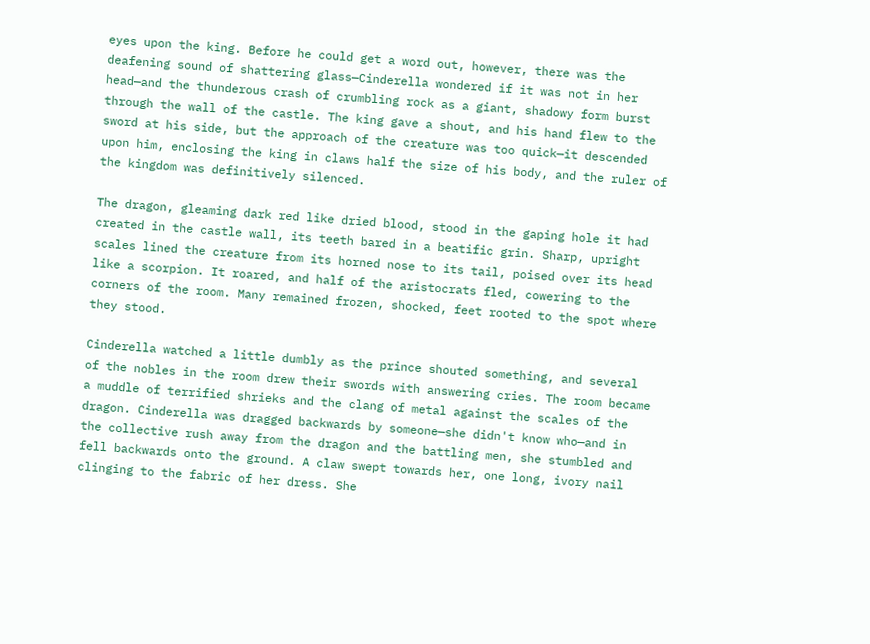eyes upon the king. Before he could get a word out, however, there was the deafening sound of shattering glass—Cinderella wondered if it was not in her head—and the thunderous crash of crumbling rock as a giant, shadowy form burst through the wall of the castle. The king gave a shout, and his hand flew to the sword at his side, but the approach of the creature was too quick—it descended upon him, enclosing the king in claws half the size of his body, and the ruler of the kingdom was definitively silenced.

The dragon, gleaming dark red like dried blood, stood in the gaping hole it had created in the castle wall, its teeth bared in a beatific grin. Sharp, upright scales lined the creature from its horned nose to its tail, poised over its head like a scorpion. It roared, and half of the aristocrats fled, cowering to the corners of the room. Many remained frozen, shocked, feet rooted to the spot where they stood.

Cinderella watched a little dumbly as the prince shouted something, and several of the nobles in the room drew their swords with answering cries. The room became a muddle of terrified shrieks and the clang of metal against the scales of the dragon. Cinderella was dragged backwards by someone—she didn't know who—and in the collective rush away from the dragon and the battling men, she stumbled and fell backwards onto the ground. A claw swept towards her, one long, ivory nail clinging to the fabric of her dress. She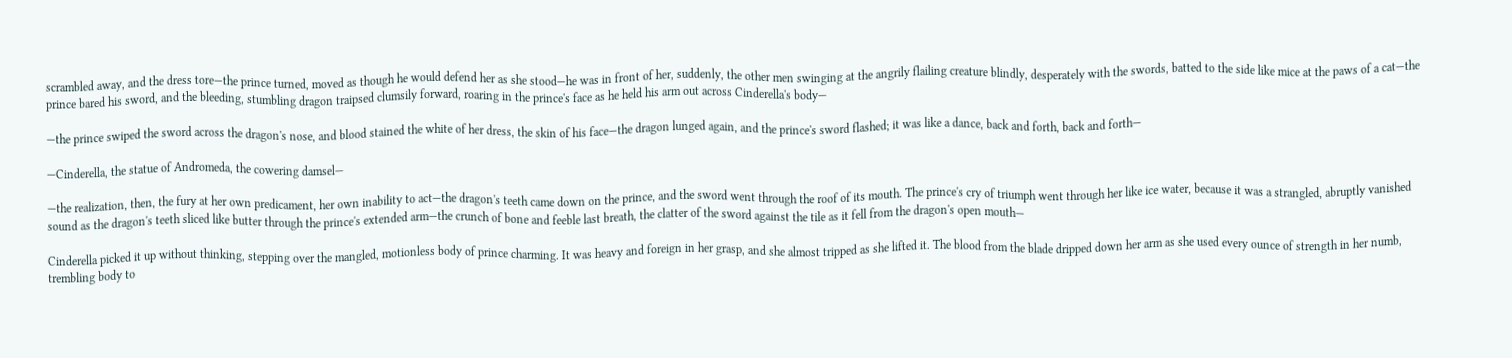scrambled away, and the dress tore—the prince turned, moved as though he would defend her as she stood—he was in front of her, suddenly, the other men swinging at the angrily flailing creature blindly, desperately with the swords, batted to the side like mice at the paws of a cat—the prince bared his sword, and the bleeding, stumbling dragon traipsed clumsily forward, roaring in the prince's face as he held his arm out across Cinderella's body—

—the prince swiped the sword across the dragon's nose, and blood stained the white of her dress, the skin of his face—the dragon lunged again, and the prince's sword flashed; it was like a dance, back and forth, back and forth—

—Cinderella, the statue of Andromeda, the cowering damsel—

—the realization, then, the fury at her own predicament, her own inability to act—the dragon's teeth came down on the prince, and the sword went through the roof of its mouth. The prince's cry of triumph went through her like ice water, because it was a strangled, abruptly vanished sound as the dragon's teeth sliced like butter through the prince's extended arm—the crunch of bone and feeble last breath, the clatter of the sword against the tile as it fell from the dragon's open mouth—

Cinderella picked it up without thinking, stepping over the mangled, motionless body of prince charming. It was heavy and foreign in her grasp, and she almost tripped as she lifted it. The blood from the blade dripped down her arm as she used every ounce of strength in her numb, trembling body to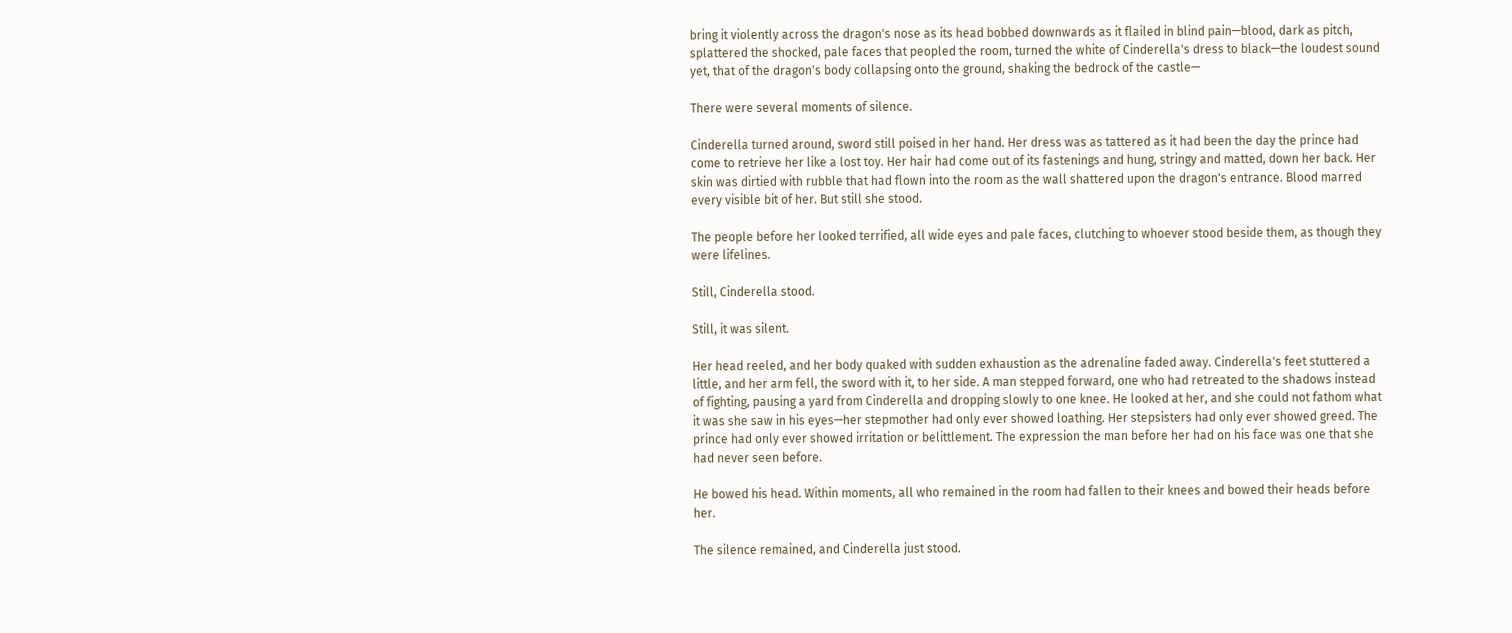bring it violently across the dragon's nose as its head bobbed downwards as it flailed in blind pain—blood, dark as pitch, splattered the shocked, pale faces that peopled the room, turned the white of Cinderella's dress to black—the loudest sound yet, that of the dragon's body collapsing onto the ground, shaking the bedrock of the castle—

There were several moments of silence.

Cinderella turned around, sword still poised in her hand. Her dress was as tattered as it had been the day the prince had come to retrieve her like a lost toy. Her hair had come out of its fastenings and hung, stringy and matted, down her back. Her skin was dirtied with rubble that had flown into the room as the wall shattered upon the dragon's entrance. Blood marred every visible bit of her. But still she stood.

The people before her looked terrified, all wide eyes and pale faces, clutching to whoever stood beside them, as though they were lifelines.

Still, Cinderella stood.

Still, it was silent.

Her head reeled, and her body quaked with sudden exhaustion as the adrenaline faded away. Cinderella's feet stuttered a little, and her arm fell, the sword with it, to her side. A man stepped forward, one who had retreated to the shadows instead of fighting, pausing a yard from Cinderella and dropping slowly to one knee. He looked at her, and she could not fathom what it was she saw in his eyes—her stepmother had only ever showed loathing. Her stepsisters had only ever showed greed. The prince had only ever showed irritation or belittlement. The expression the man before her had on his face was one that she had never seen before.

He bowed his head. Within moments, all who remained in the room had fallen to their knees and bowed their heads before her.

The silence remained, and Cinderella just stood.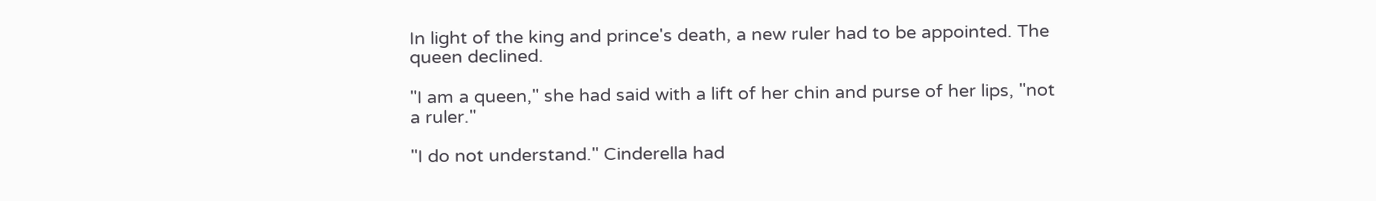In light of the king and prince's death, a new ruler had to be appointed. The queen declined.

"I am a queen," she had said with a lift of her chin and purse of her lips, "not a ruler."

"I do not understand." Cinderella had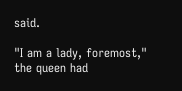said.

"I am a lady, foremost," the queen had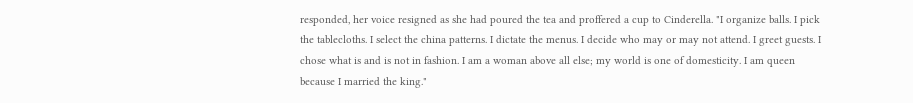responded, her voice resigned as she had poured the tea and proffered a cup to Cinderella. "I organize balls. I pick the tablecloths. I select the china patterns. I dictate the menus. I decide who may or may not attend. I greet guests. I chose what is and is not in fashion. I am a woman above all else; my world is one of domesticity. I am queen because I married the king."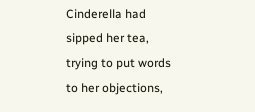Cinderella had sipped her tea, trying to put words to her objections,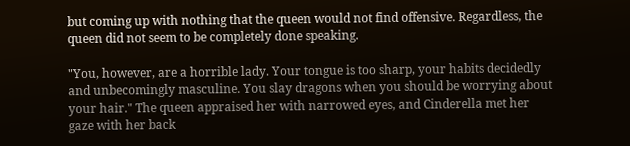but coming up with nothing that the queen would not find offensive. Regardless, the queen did not seem to be completely done speaking.

"You, however, are a horrible lady. Your tongue is too sharp, your habits decidedly and unbecomingly masculine. You slay dragons when you should be worrying about your hair." The queen appraised her with narrowed eyes, and Cinderella met her gaze with her back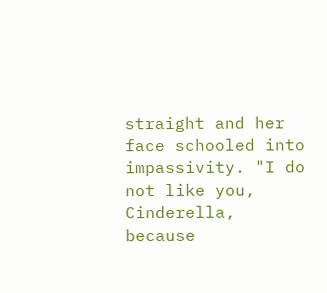straight and her face schooled into impassivity. "I do not like you, Cinderella, because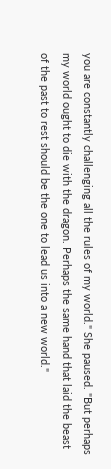you are constantly challenging all the rules of my world." She paused. "But perhaps my world ought to die with the dragon. Perhaps the same hand that laid the beast of the past to rest should be the one to lead us into a new world."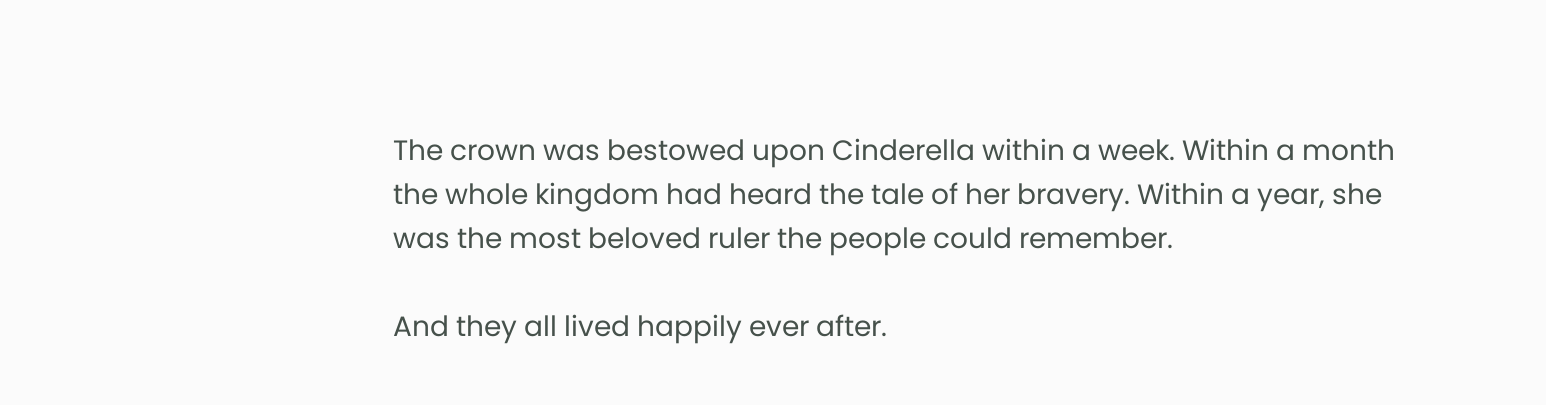The crown was bestowed upon Cinderella within a week. Within a month the whole kingdom had heard the tale of her bravery. Within a year, she was the most beloved ruler the people could remember.

And they all lived happily ever after.